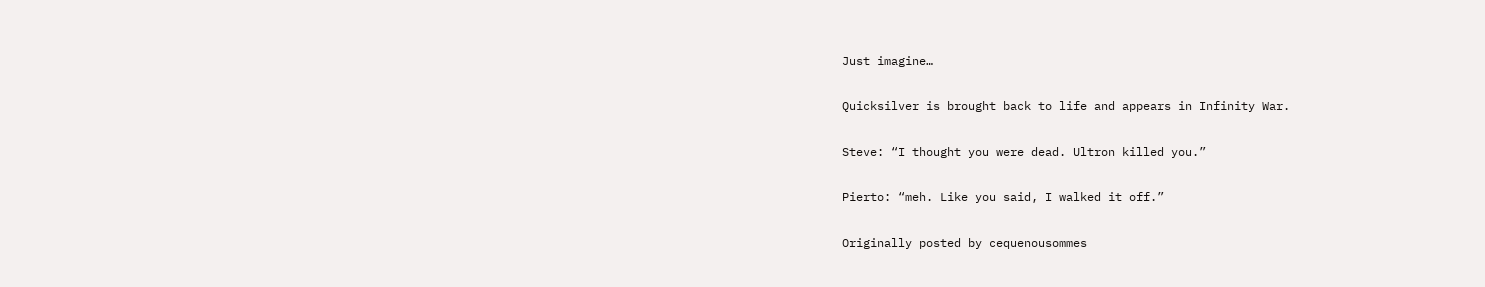Just imagine…

Quicksilver is brought back to life and appears in Infinity War.

Steve: “I thought you were dead. Ultron killed you.”

Pierto: “meh. Like you said, I walked it off.”

Originally posted by cequenousommes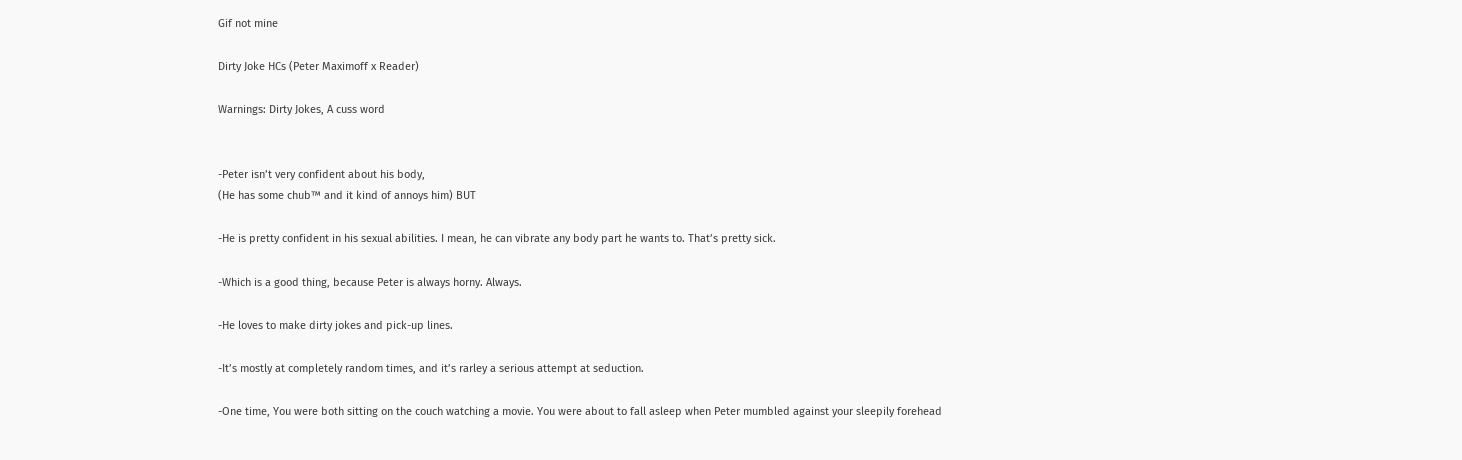Gif not mine

Dirty Joke HCs (Peter Maximoff x Reader)

Warnings: Dirty Jokes, A cuss word


-Peter isn’t very confident about his body,
(He has some chub™ and it kind of annoys him) BUT

-He is pretty confident in his sexual abilities. I mean, he can vibrate any body part he wants to. That’s pretty sick.

-Which is a good thing, because Peter is always horny. Always.

-He loves to make dirty jokes and pick-up lines.

-It’s mostly at completely random times, and it’s rarley a serious attempt at seduction.

-One time, You were both sitting on the couch watching a movie. You were about to fall asleep when Peter mumbled against your sleepily forehead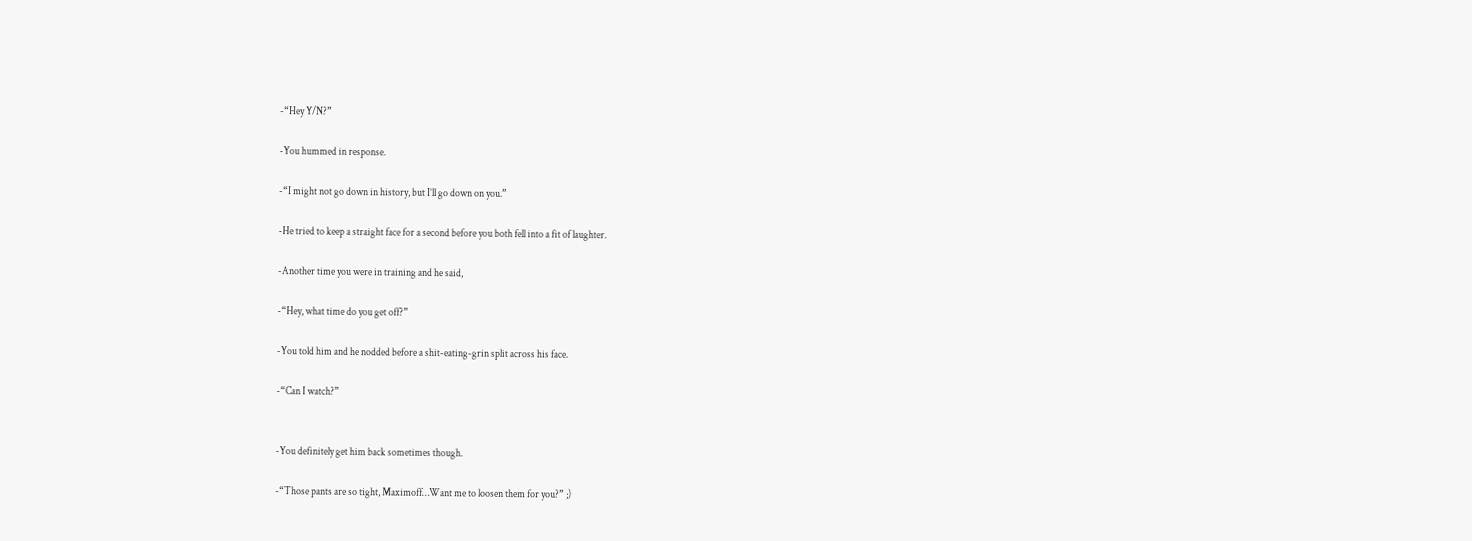-“Hey Y/N?”

-You hummed in response.

-“I might not go down in history, but I’ll go down on you.”

-He tried to keep a straight face for a second before you both fell into a fit of laughter.

-Another time you were in training and he said,

-“Hey, what time do you get off?”

-You told him and he nodded before a shit-eating-grin split across his face.

-“Can I watch?”


-You definitely get him back sometimes though.

-“Those pants are so tight, Maximoff…Want me to loosen them for you?” ;)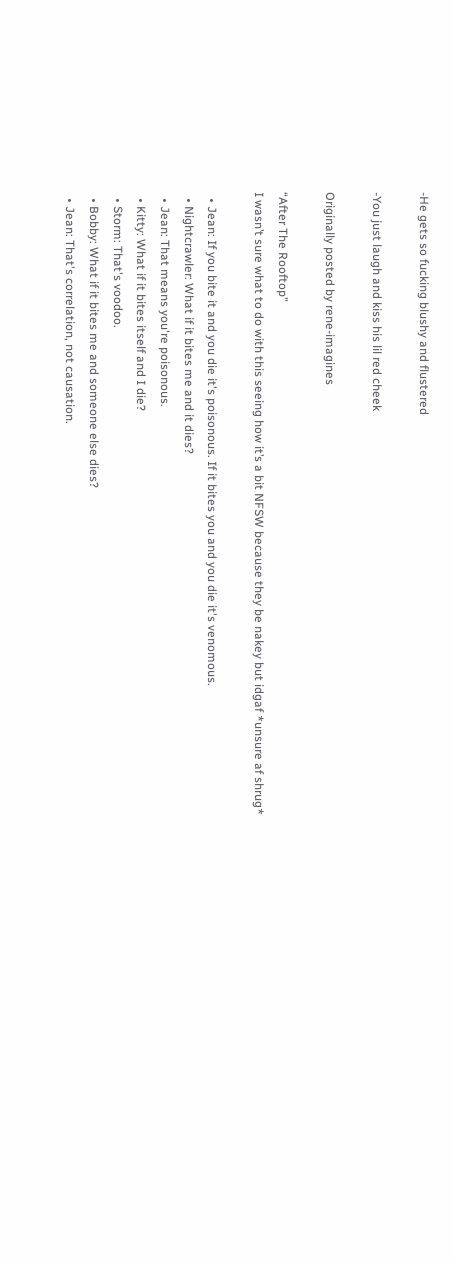-He gets so fucking blushy and flustered

-You just laugh and kiss his lil red cheek

Originally posted by rene-imagines

“After The Rooftop”
I wasn’t sure what to do with this seeing how it’s a bit NFSW because they be nakey but idgaf *unsure af shrug*

  • Jean: If you bite it and you die it's poisonous. If it bites you and you die it's venomous.
  • Nightcrawler: What if it bites me and it dies?
  • Jean: That means you're poisonous.
  • Kitty: What if it bites itself and I die?
  • Storm: That's voodoo.
  • Bobby: What if it bites me and someone else dies?
  • Jean: That's correlation, not causation.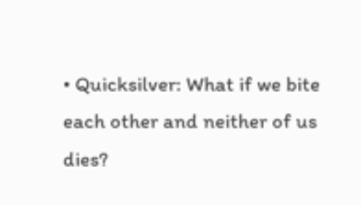• Quicksilver: What if we bite each other and neither of us dies?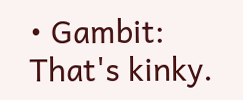• Gambit: That's kinky.